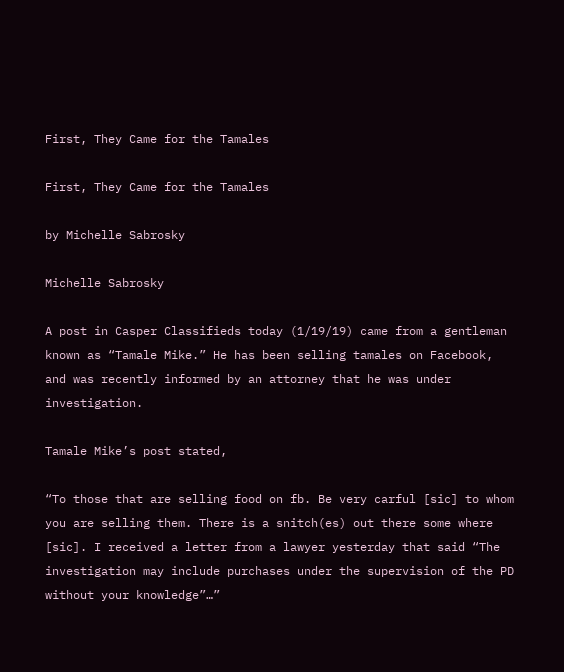First, They Came for the Tamales

First, They Came for the Tamales

by Michelle Sabrosky

Michelle Sabrosky

A post in Casper Classifieds today (1/19/19) came from a gentleman known as “Tamale Mike.” He has been selling tamales on Facebook, and was recently informed by an attorney that he was under investigation.

Tamale Mike’s post stated,

“To those that are selling food on fb. Be very carful [sic] to whom you are selling them. There is a snitch(es) out there some where [sic]. I received a letter from a lawyer yesterday that said “The investigation may include purchases under the supervision of the PD without your knowledge”…”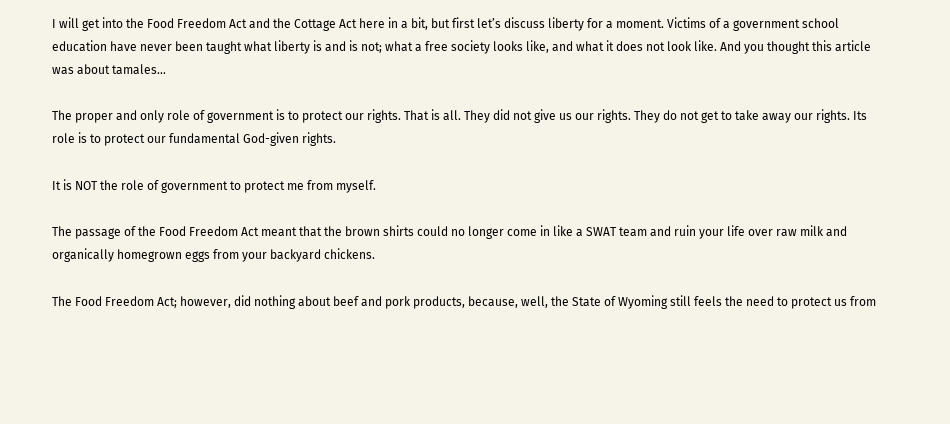I will get into the Food Freedom Act and the Cottage Act here in a bit, but first let’s discuss liberty for a moment. Victims of a government school education have never been taught what liberty is and is not; what a free society looks like, and what it does not look like. And you thought this article was about tamales…

The proper and only role of government is to protect our rights. That is all. They did not give us our rights. They do not get to take away our rights. Its role is to protect our fundamental God-given rights.

It is NOT the role of government to protect me from myself.

The passage of the Food Freedom Act meant that the brown shirts could no longer come in like a SWAT team and ruin your life over raw milk and organically homegrown eggs from your backyard chickens.

The Food Freedom Act; however, did nothing about beef and pork products, because, well, the State of Wyoming still feels the need to protect us from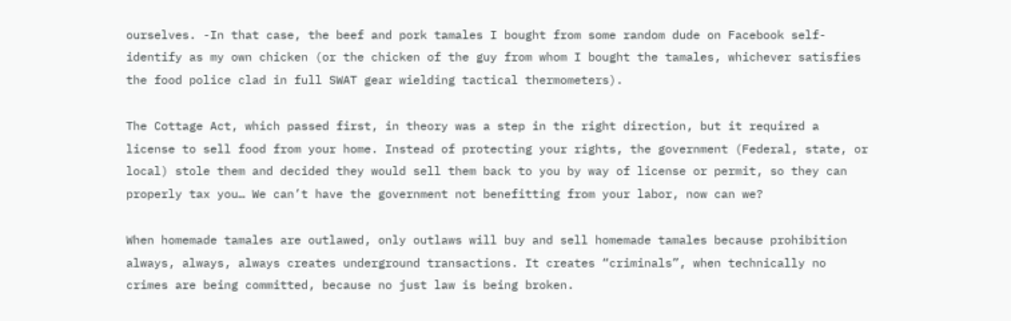ourselves. -In that case, the beef and pork tamales I bought from some random dude on Facebook self-identify as my own chicken (or the chicken of the guy from whom I bought the tamales, whichever satisfies the food police clad in full SWAT gear wielding tactical thermometers).

The Cottage Act, which passed first, in theory was a step in the right direction, but it required a license to sell food from your home. Instead of protecting your rights, the government (Federal, state, or local) stole them and decided they would sell them back to you by way of license or permit, so they can properly tax you… We can’t have the government not benefitting from your labor, now can we?

When homemade tamales are outlawed, only outlaws will buy and sell homemade tamales because prohibition always, always, always creates underground transactions. It creates “criminals”, when technically no crimes are being committed, because no just law is being broken.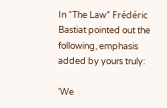In “The Law” Frédéric Bastiat pointed out the following, emphasis added by yours truly:

‘We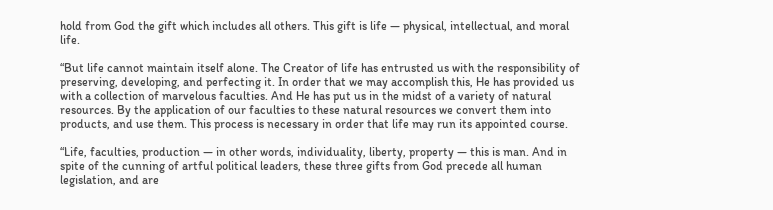hold from God the gift which includes all others. This gift is life — physical, intellectual, and moral life.

“But life cannot maintain itself alone. The Creator of life has entrusted us with the responsibility of preserving, developing, and perfecting it. In order that we may accomplish this, He has provided us with a collection of marvelous faculties. And He has put us in the midst of a variety of natural resources. By the application of our faculties to these natural resources we convert them into products, and use them. This process is necessary in order that life may run its appointed course.

“Life, faculties, production — in other words, individuality, liberty, property — this is man. And in spite of the cunning of artful political leaders, these three gifts from God precede all human legislation, and are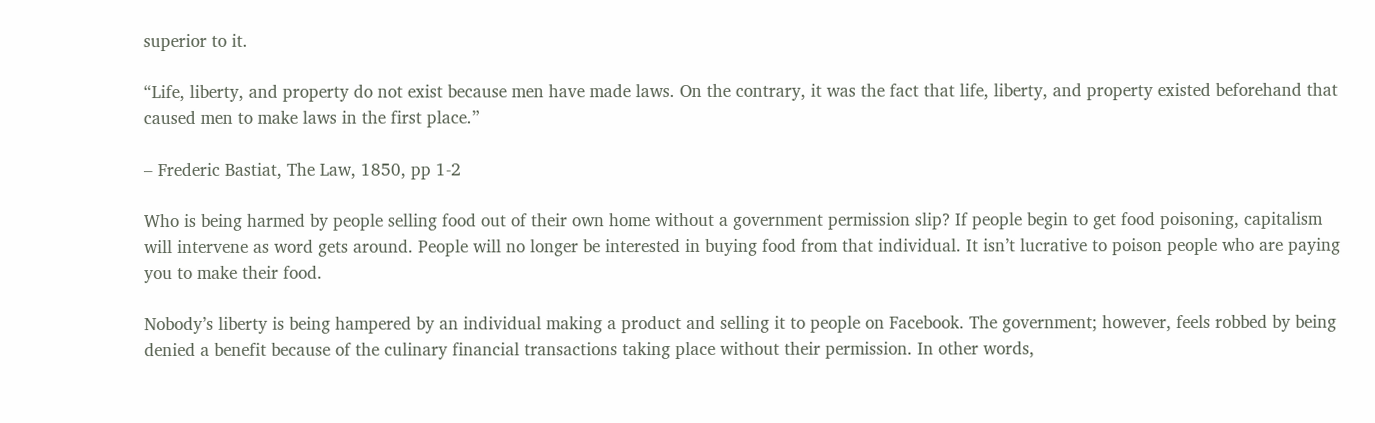superior to it.

“Life, liberty, and property do not exist because men have made laws. On the contrary, it was the fact that life, liberty, and property existed beforehand that caused men to make laws in the first place.”

– Frederic Bastiat, The Law, 1850, pp 1-2

Who is being harmed by people selling food out of their own home without a government permission slip? If people begin to get food poisoning, capitalism will intervene as word gets around. People will no longer be interested in buying food from that individual. It isn’t lucrative to poison people who are paying you to make their food.

Nobody’s liberty is being hampered by an individual making a product and selling it to people on Facebook. The government; however, feels robbed by being denied a benefit because of the culinary financial transactions taking place without their permission. In other words,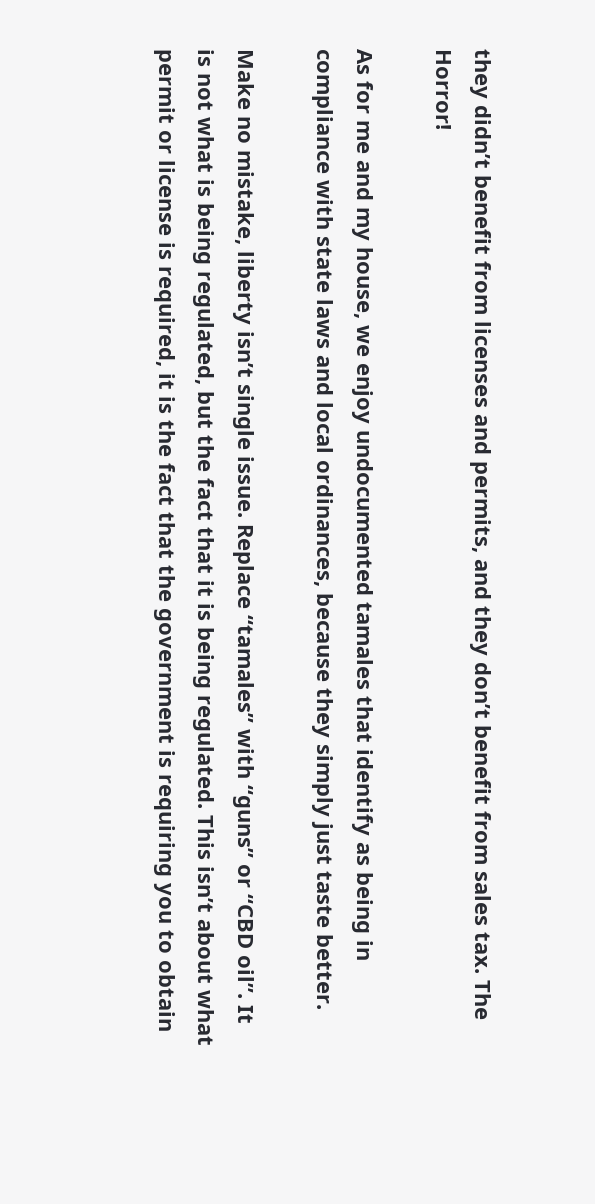they didn’t benefit from licenses and permits, and they don’t benefit from sales tax. The Horror!

As for me and my house, we enjoy undocumented tamales that identify as being in compliance with state laws and local ordinances, because they simply just taste better.

Make no mistake, liberty isn’t single issue. Replace “tamales” with “guns” or “CBD oil”. It is not what is being regulated, but the fact that it is being regulated. This isn’t about what permit or license is required, it is the fact that the government is requiring you to obtain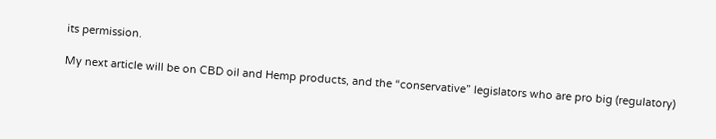its permission.

My next article will be on CBD oil and Hemp products, and the “conservative” legislators who are pro big (regulatory)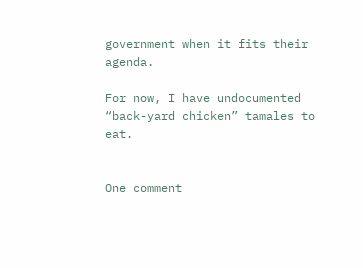government when it fits their agenda.

For now, I have undocumented “back-yard chicken” tamales to eat.


One comment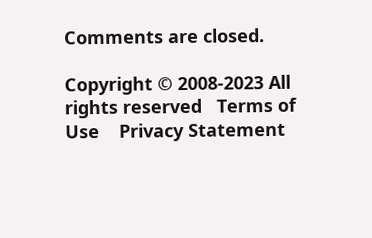Comments are closed.

Copyright © 2008-2023 All rights reserved   Terms of Use    Privacy Statement